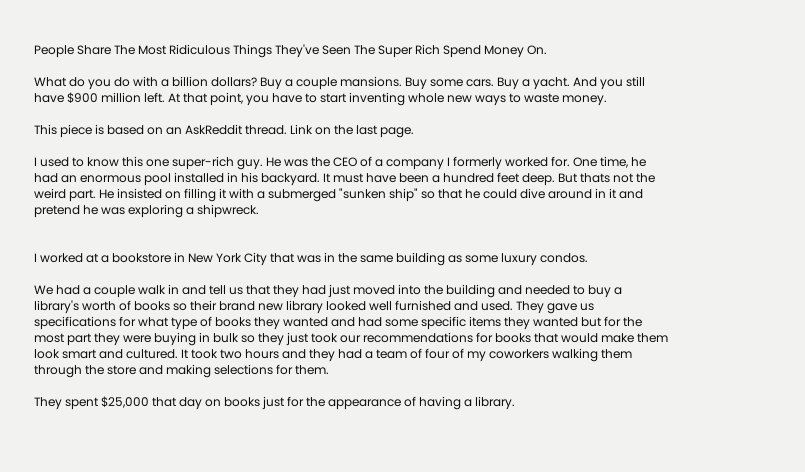People Share The Most Ridiculous Things They've Seen The Super Rich Spend Money On.

What do you do with a billion dollars? Buy a couple mansions. Buy some cars. Buy a yacht. And you still have $900 million left. At that point, you have to start inventing whole new ways to waste money.

This piece is based on an AskReddit thread. Link on the last page.

I used to know this one super-rich guy. He was the CEO of a company I formerly worked for. One time, he had an enormous pool installed in his backyard. It must have been a hundred feet deep. But thats not the weird part. He insisted on filling it with a submerged "sunken ship" so that he could dive around in it and pretend he was exploring a shipwreck.


I worked at a bookstore in New York City that was in the same building as some luxury condos.

We had a couple walk in and tell us that they had just moved into the building and needed to buy a library's worth of books so their brand new library looked well furnished and used. They gave us specifications for what type of books they wanted and had some specific items they wanted but for the most part they were buying in bulk so they just took our recommendations for books that would make them look smart and cultured. It took two hours and they had a team of four of my coworkers walking them through the store and making selections for them.

They spent $25,000 that day on books just for the appearance of having a library.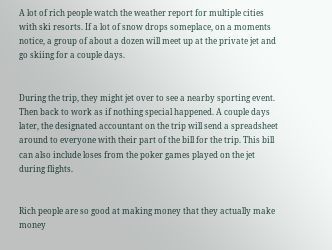A lot of rich people watch the weather report for multiple cities with ski resorts. If a lot of snow drops someplace, on a moments notice, a group of about a dozen will meet up at the private jet and go skiing for a couple days.


During the trip, they might jet over to see a nearby sporting event. Then back to work as if nothing special happened. A couple days later, the designated accountant on the trip will send a spreadsheet around to everyone with their part of the bill for the trip. This bill can also include loses from the poker games played on the jet during flights.


Rich people are so good at making money that they actually make money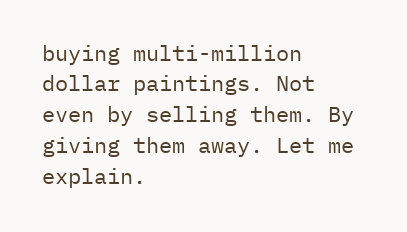buying multi-million dollar paintings. Not even by selling them. By giving them away. Let me explain.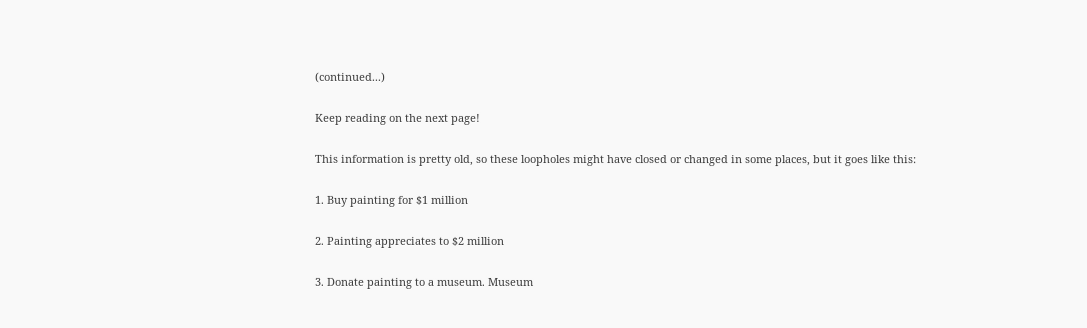(continued...)

Keep reading on the next page!

This information is pretty old, so these loopholes might have closed or changed in some places, but it goes like this:

1. Buy painting for $1 million

2. Painting appreciates to $2 million

3. Donate painting to a museum. Museum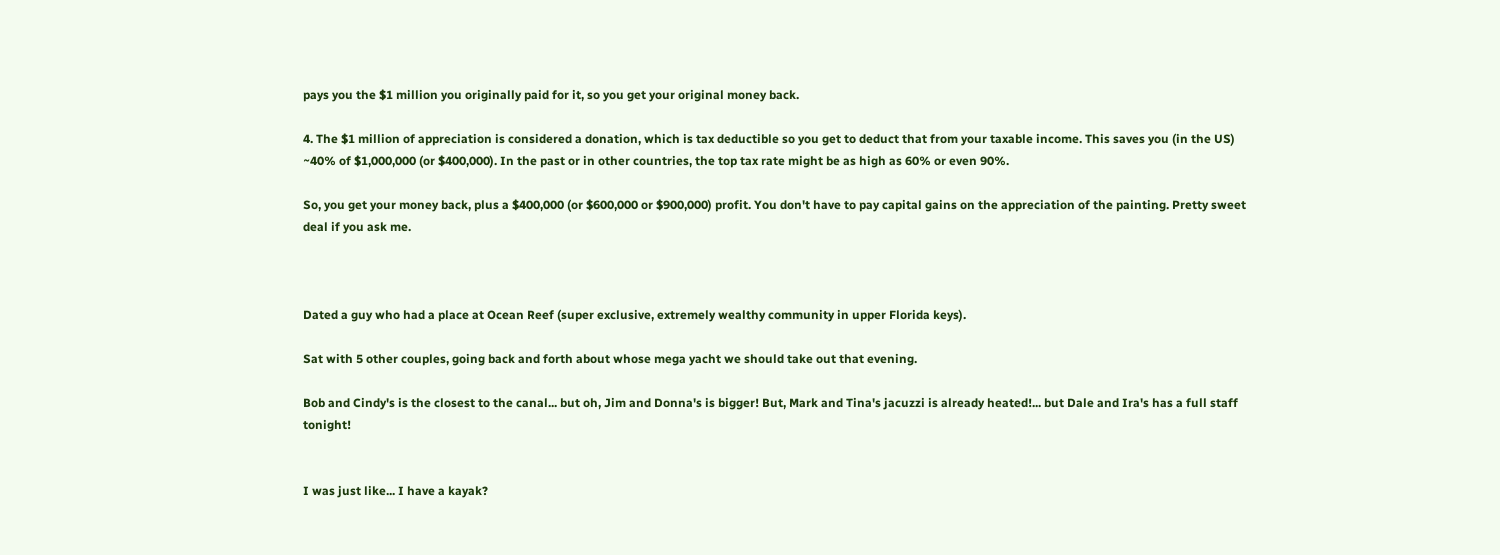pays you the $1 million you originally paid for it, so you get your original money back.

4. The $1 million of appreciation is considered a donation, which is tax deductible so you get to deduct that from your taxable income. This saves you (in the US) ~40% of $1,000,000 (or $400,000). In the past or in other countries, the top tax rate might be as high as 60% or even 90%.

So, you get your money back, plus a $400,000 (or $600,000 or $900,000) profit. You don't have to pay capital gains on the appreciation of the painting. Pretty sweet deal if you ask me.



Dated a guy who had a place at Ocean Reef (super exclusive, extremely wealthy community in upper Florida keys).

Sat with 5 other couples, going back and forth about whose mega yacht we should take out that evening.

Bob and Cindy's is the closest to the canal... but oh, Jim and Donna's is bigger! But, Mark and Tina's jacuzzi is already heated!... but Dale and Ira's has a full staff tonight!


I was just like... I have a kayak?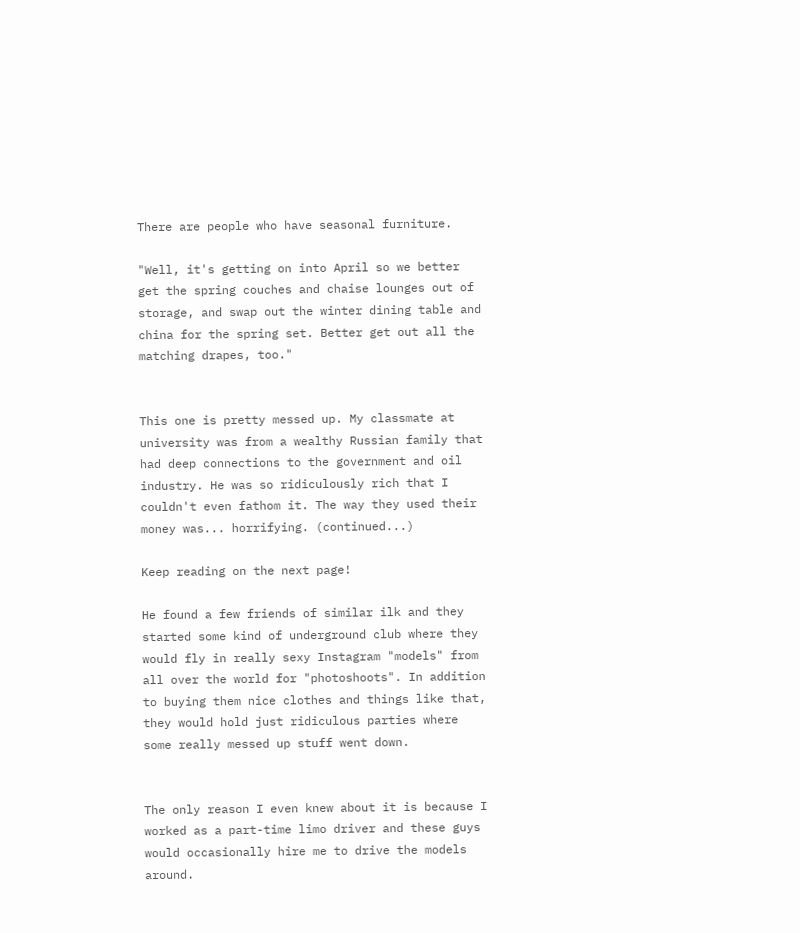There are people who have seasonal furniture.

"Well, it's getting on into April so we better get the spring couches and chaise lounges out of storage, and swap out the winter dining table and china for the spring set. Better get out all the matching drapes, too."


This one is pretty messed up. My classmate at university was from a wealthy Russian family that had deep connections to the government and oil industry. He was so ridiculously rich that I couldn't even fathom it. The way they used their money was... horrifying. (continued...)

Keep reading on the next page!

He found a few friends of similar ilk and they started some kind of underground club where they would fly in really sexy Instagram "models" from all over the world for "photoshoots". In addition to buying them nice clothes and things like that, they would hold just ridiculous parties where some really messed up stuff went down.


The only reason I even knew about it is because I worked as a part-time limo driver and these guys would occasionally hire me to drive the models around.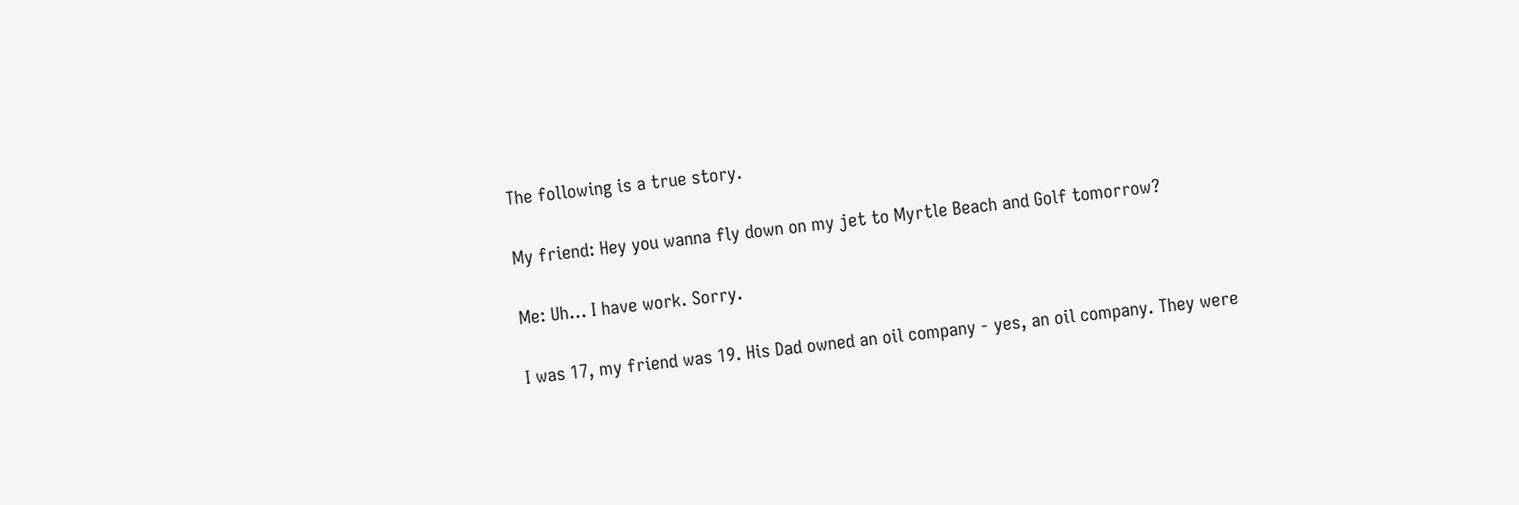The following is a true story.

My friend: Hey you wanna fly down on my jet to Myrtle Beach and Golf tomorrow?

Me: Uh... I have work. Sorry.

I was 17, my friend was 19. His Dad owned an oil company - yes, an oil company. They were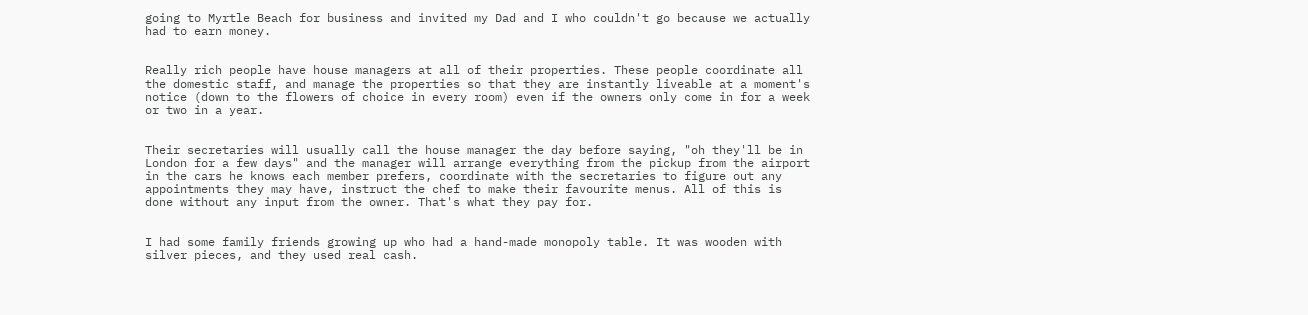going to Myrtle Beach for business and invited my Dad and I who couldn't go because we actually had to earn money.


Really rich people have house managers at all of their properties. These people coordinate all the domestic staff, and manage the properties so that they are instantly liveable at a moment's notice (down to the flowers of choice in every room) even if the owners only come in for a week or two in a year.


Their secretaries will usually call the house manager the day before saying, "oh they'll be in London for a few days" and the manager will arrange everything from the pickup from the airport in the cars he knows each member prefers, coordinate with the secretaries to figure out any appointments they may have, instruct the chef to make their favourite menus. All of this is done without any input from the owner. That's what they pay for.


I had some family friends growing up who had a hand-made monopoly table. It was wooden with silver pieces, and they used real cash.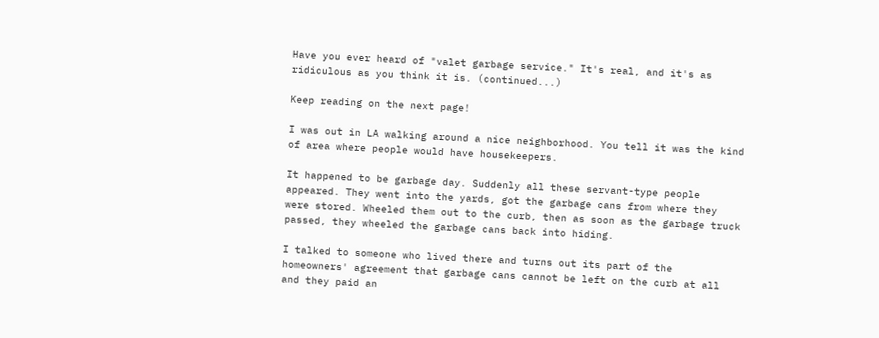Have you ever heard of "valet garbage service." It's real, and it's as ridiculous as you think it is. (continued...)

Keep reading on the next page!

I was out in LA walking around a nice neighborhood. You tell it was the kind of area where people would have housekeepers.

It happened to be garbage day. Suddenly all these servant-type people appeared. They went into the yards, got the garbage cans from where they were stored. Wheeled them out to the curb, then as soon as the garbage truck passed, they wheeled the garbage cans back into hiding.

I talked to someone who lived there and turns out its part of the homeowners' agreement that garbage cans cannot be left on the curb at all and they paid an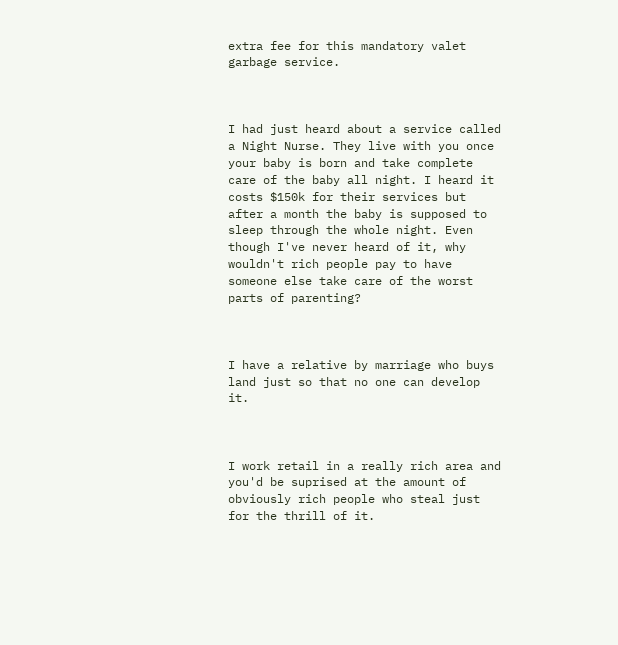extra fee for this mandatory valet garbage service.



I had just heard about a service called a Night Nurse. They live with you once your baby is born and take complete care of the baby all night. I heard it costs $150k for their services but after a month the baby is supposed to sleep through the whole night. Even though I've never heard of it, why wouldn't rich people pay to have someone else take care of the worst parts of parenting?



I have a relative by marriage who buys land just so that no one can develop it.



I work retail in a really rich area and you'd be suprised at the amount of obviously rich people who steal just for the thrill of it.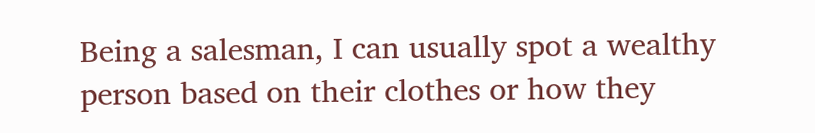Being a salesman, I can usually spot a wealthy person based on their clothes or how they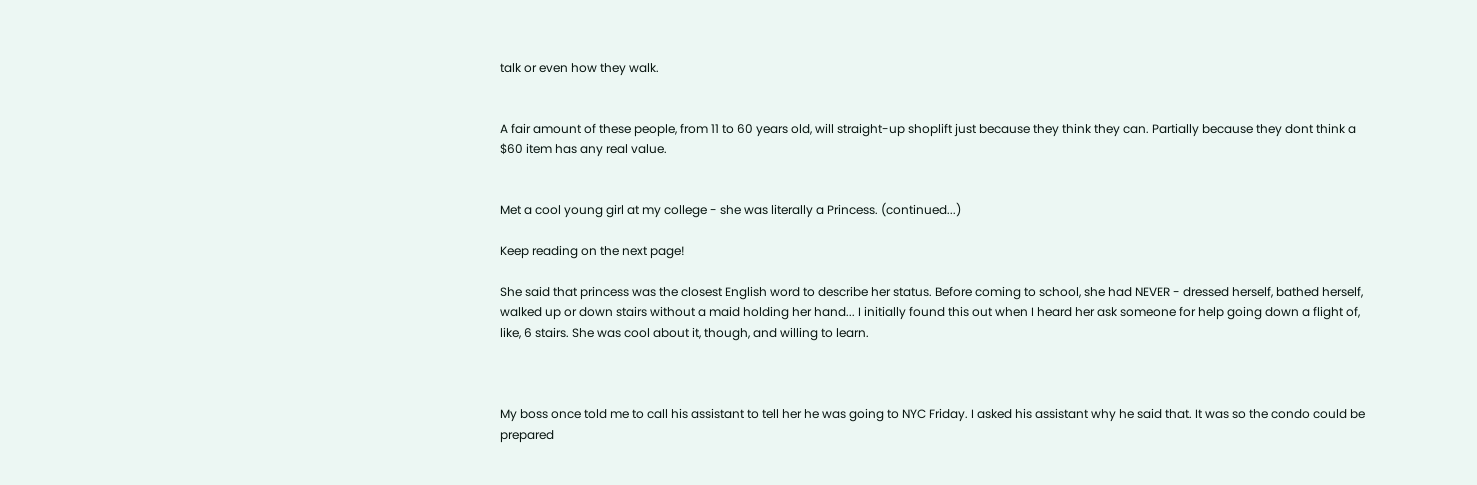talk or even how they walk.


A fair amount of these people, from 11 to 60 years old, will straight-up shoplift just because they think they can. Partially because they dont think a $60 item has any real value.


Met a cool young girl at my college - she was literally a Princess. (continued...)

Keep reading on the next page!

She said that princess was the closest English word to describe her status. Before coming to school, she had NEVER - dressed herself, bathed herself, walked up or down stairs without a maid holding her hand... I initially found this out when I heard her ask someone for help going down a flight of, like, 6 stairs. She was cool about it, though, and willing to learn.



My boss once told me to call his assistant to tell her he was going to NYC Friday. I asked his assistant why he said that. It was so the condo could be prepared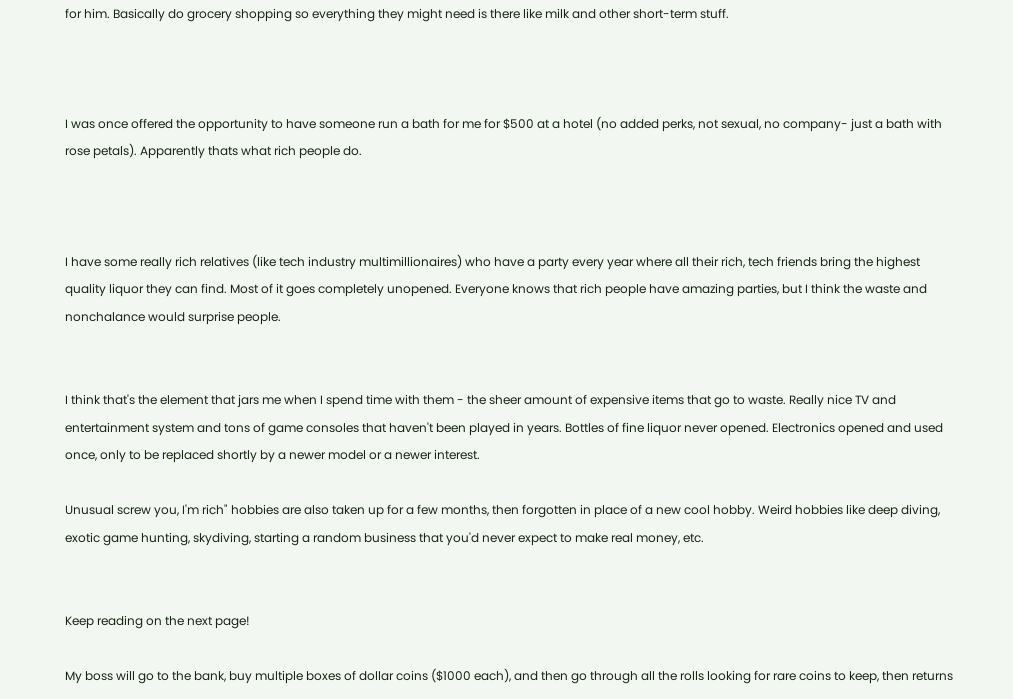for him. Basically do grocery shopping so everything they might need is there like milk and other short-term stuff.



I was once offered the opportunity to have someone run a bath for me for $500 at a hotel (no added perks, not sexual, no company- just a bath with rose petals). Apparently thats what rich people do.



I have some really rich relatives (like tech industry multimillionaires) who have a party every year where all their rich, tech friends bring the highest quality liquor they can find. Most of it goes completely unopened. Everyone knows that rich people have amazing parties, but I think the waste and nonchalance would surprise people.


I think that's the element that jars me when I spend time with them - the sheer amount of expensive items that go to waste. Really nice TV and entertainment system and tons of game consoles that haven't been played in years. Bottles of fine liquor never opened. Electronics opened and used once, only to be replaced shortly by a newer model or a newer interest.

Unusual screw you, I'm rich" hobbies are also taken up for a few months, then forgotten in place of a new cool hobby. Weird hobbies like deep diving, exotic game hunting, skydiving, starting a random business that you'd never expect to make real money, etc.


Keep reading on the next page!

My boss will go to the bank, buy multiple boxes of dollar coins ($1000 each), and then go through all the rolls looking for rare coins to keep, then returns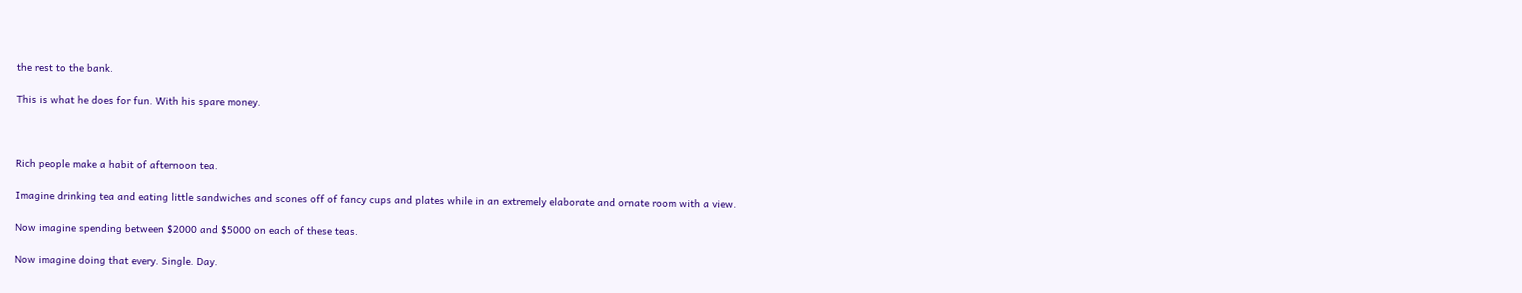the rest to the bank.

This is what he does for fun. With his spare money.



Rich people make a habit of afternoon tea.

Imagine drinking tea and eating little sandwiches and scones off of fancy cups and plates while in an extremely elaborate and ornate room with a view.

Now imagine spending between $2000 and $5000 on each of these teas.

Now imagine doing that every. Single. Day.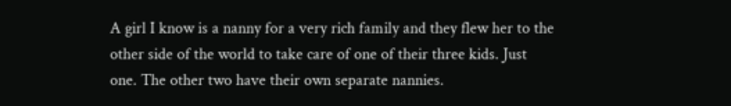A girl I know is a nanny for a very rich family and they flew her to the other side of the world to take care of one of their three kids. Just one. The other two have their own separate nannies.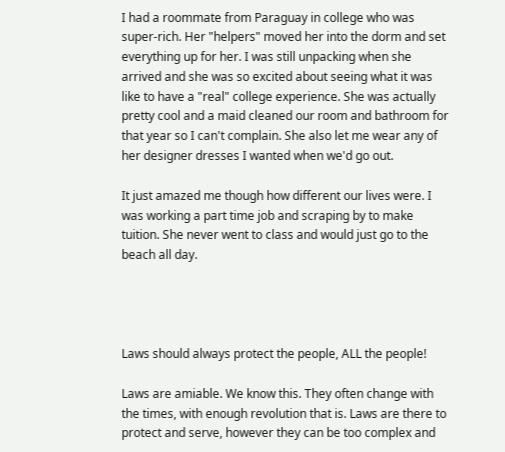I had a roommate from Paraguay in college who was super-rich. Her "helpers" moved her into the dorm and set everything up for her. I was still unpacking when she arrived and she was so excited about seeing what it was like to have a "real" college experience. She was actually pretty cool and a maid cleaned our room and bathroom for that year so I can't complain. She also let me wear any of her designer dresses I wanted when we'd go out.

It just amazed me though how different our lives were. I was working a part time job and scraping by to make tuition. She never went to class and would just go to the beach all day.




Laws should always protect the people, ALL the people!

Laws are amiable. We know this. They often change with the times, with enough revolution that is. Laws are there to protect and serve, however they can be too complex and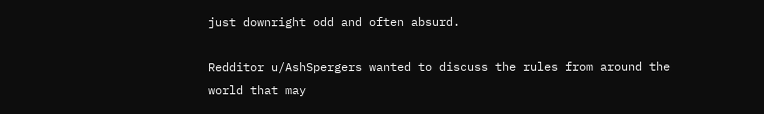just downright odd and often absurd.

Redditor u/AshSpergers wanted to discuss the rules from around the world that may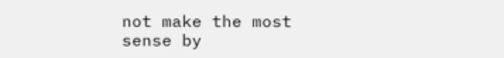not make the most sense by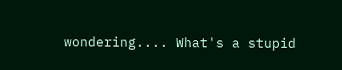wondering.... What's a stupid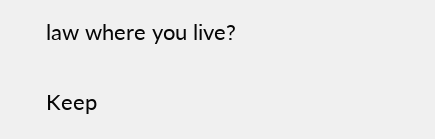law where you live?

Keep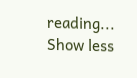reading... Show less